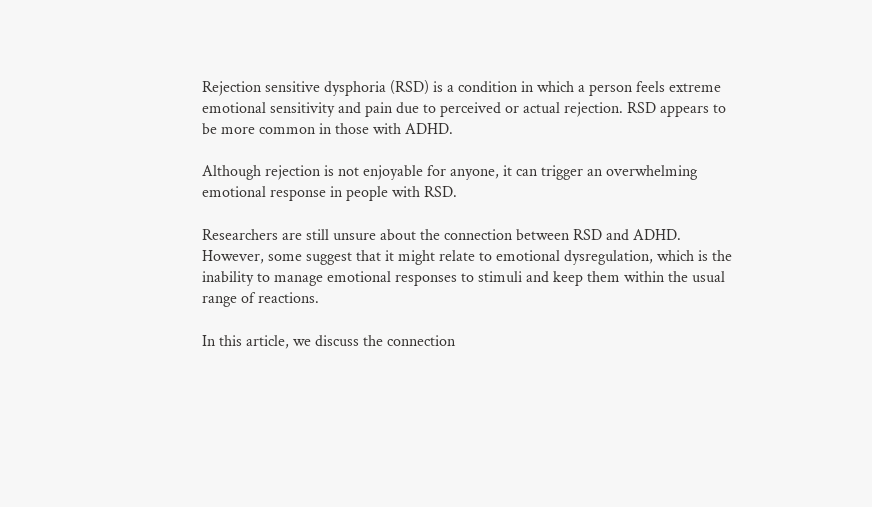Rejection sensitive dysphoria (RSD) is a condition in which a person feels extreme emotional sensitivity and pain due to perceived or actual rejection. RSD appears to be more common in those with ADHD.

Although rejection is not enjoyable for anyone, it can trigger an overwhelming emotional response in people with RSD.

Researchers are still unsure about the connection between RSD and ADHD. However, some suggest that it might relate to emotional dysregulation, which is the inability to manage emotional responses to stimuli and keep them within the usual range of reactions.

In this article, we discuss the connection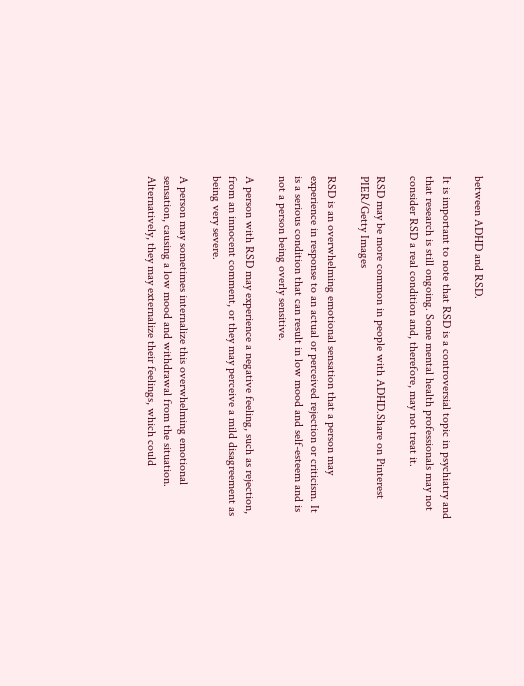between ADHD and RSD.

It is important to note that RSD is a controversial topic in psychiatry and that research is still ongoing. Some mental health professionals may not consider RSD a real condition and, therefore, may not treat it.

RSD may be more common in people with ADHD.Share on Pinterest
PIER/Getty Images

RSD is an overwhelming emotional sensation that a person may experience in response to an actual or perceived rejection or criticism. It is a serious condition that can result in low mood and self-esteem and is not a person being overly sensitive.

A person with RSD may experience a negative feeling, such as rejection, from an innocent comment, or they may perceive a mild disagreement as being very severe.

A person may sometimes internalize this overwhelming emotional sensation, causing a low mood and withdrawal from the situation. Alternatively, they may externalize their feelings, which could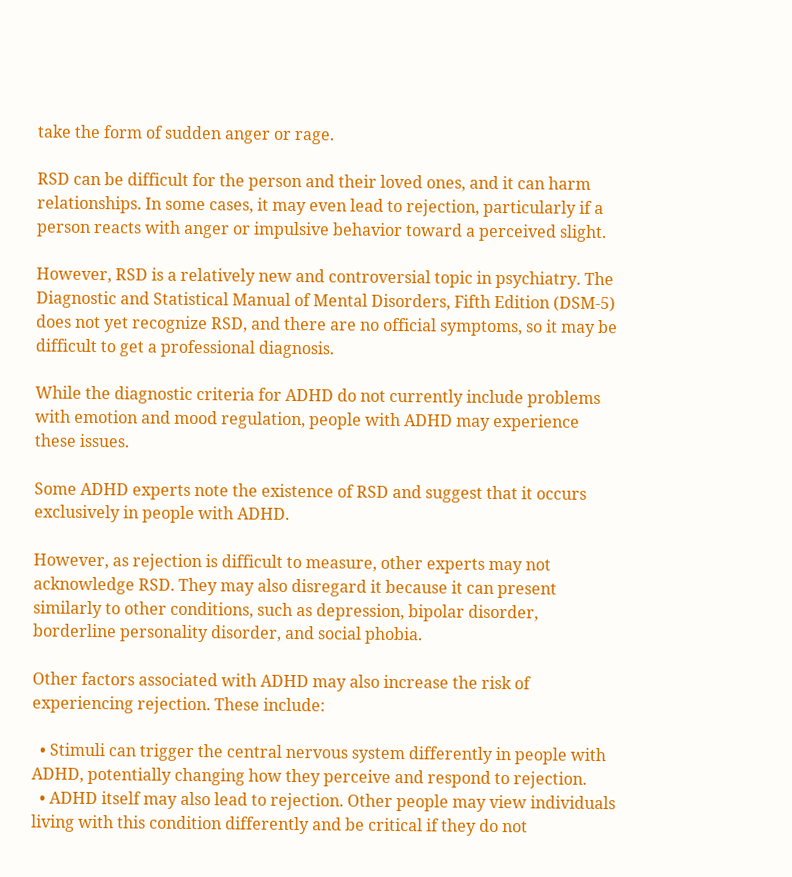take the form of sudden anger or rage.

RSD can be difficult for the person and their loved ones, and it can harm relationships. In some cases, it may even lead to rejection, particularly if a person reacts with anger or impulsive behavior toward a perceived slight.

However, RSD is a relatively new and controversial topic in psychiatry. The Diagnostic and Statistical Manual of Mental Disorders, Fifth Edition (DSM-5) does not yet recognize RSD, and there are no official symptoms, so it may be difficult to get a professional diagnosis.

While the diagnostic criteria for ADHD do not currently include problems with emotion and mood regulation, people with ADHD may experience these issues.

Some ADHD experts note the existence of RSD and suggest that it occurs exclusively in people with ADHD.

However, as rejection is difficult to measure, other experts may not acknowledge RSD. They may also disregard it because it can present similarly to other conditions, such as depression, bipolar disorder, borderline personality disorder, and social phobia.

Other factors associated with ADHD may also increase the risk of experiencing rejection. These include:

  • Stimuli can trigger the central nervous system differently in people with ADHD, potentially changing how they perceive and respond to rejection.
  • ADHD itself may also lead to rejection. Other people may view individuals living with this condition differently and be critical if they do not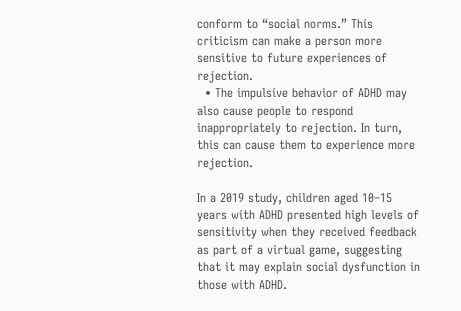conform to “social norms.” This criticism can make a person more sensitive to future experiences of rejection.
  • The impulsive behavior of ADHD may also cause people to respond inappropriately to rejection. In turn, this can cause them to experience more rejection.

In a 2019 study, children aged 10–15 years with ADHD presented high levels of sensitivity when they received feedback as part of a virtual game, suggesting that it may explain social dysfunction in those with ADHD.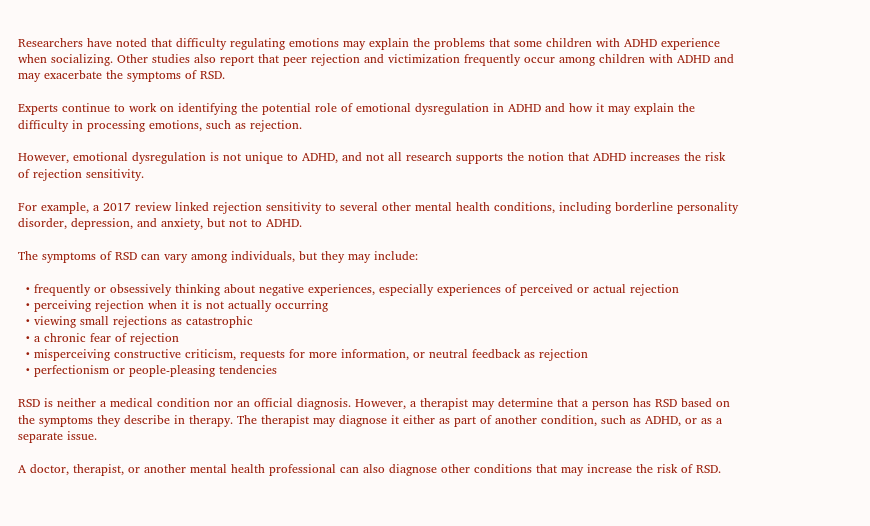Researchers have noted that difficulty regulating emotions may explain the problems that some children with ADHD experience when socializing. Other studies also report that peer rejection and victimization frequently occur among children with ADHD and may exacerbate the symptoms of RSD.

Experts continue to work on identifying the potential role of emotional dysregulation in ADHD and how it may explain the difficulty in processing emotions, such as rejection.

However, emotional dysregulation is not unique to ADHD, and not all research supports the notion that ADHD increases the risk of rejection sensitivity.

For example, a 2017 review linked rejection sensitivity to several other mental health conditions, including borderline personality disorder, depression, and anxiety, but not to ADHD.

The symptoms of RSD can vary among individuals, but they may include:

  • frequently or obsessively thinking about negative experiences, especially experiences of perceived or actual rejection
  • perceiving rejection when it is not actually occurring
  • viewing small rejections as catastrophic
  • a chronic fear of rejection
  • misperceiving constructive criticism, requests for more information, or neutral feedback as rejection
  • perfectionism or people-pleasing tendencies

RSD is neither a medical condition nor an official diagnosis. However, a therapist may determine that a person has RSD based on the symptoms they describe in therapy. The therapist may diagnose it either as part of another condition, such as ADHD, or as a separate issue.

A doctor, therapist, or another mental health professional can also diagnose other conditions that may increase the risk of RSD.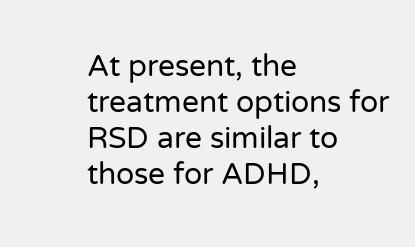At present, the treatment options for RSD are similar to those for ADHD,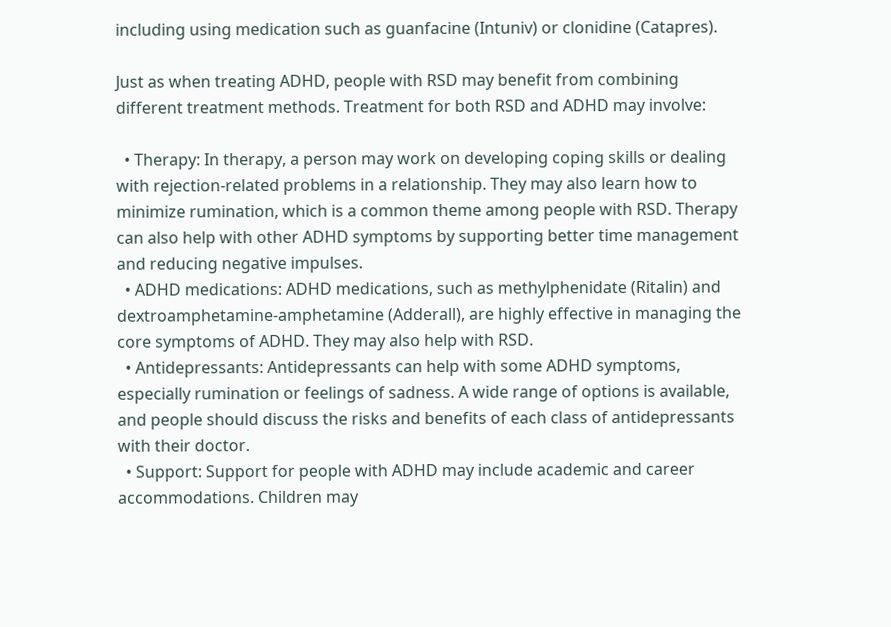including using medication such as guanfacine (Intuniv) or clonidine (Catapres).

Just as when treating ADHD, people with RSD may benefit from combining different treatment methods. Treatment for both RSD and ADHD may involve:

  • Therapy: In therapy, a person may work on developing coping skills or dealing with rejection-related problems in a relationship. They may also learn how to minimize rumination, which is a common theme among people with RSD. Therapy can also help with other ADHD symptoms by supporting better time management and reducing negative impulses.
  • ADHD medications: ADHD medications, such as methylphenidate (Ritalin) and dextroamphetamine-amphetamine (Adderall), are highly effective in managing the core symptoms of ADHD. They may also help with RSD.
  • Antidepressants: Antidepressants can help with some ADHD symptoms, especially rumination or feelings of sadness. A wide range of options is available, and people should discuss the risks and benefits of each class of antidepressants with their doctor.
  • Support: Support for people with ADHD may include academic and career accommodations. Children may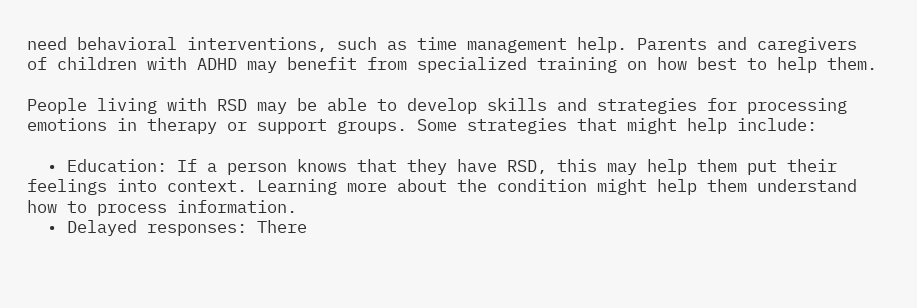need behavioral interventions, such as time management help. Parents and caregivers of children with ADHD may benefit from specialized training on how best to help them.

People living with RSD may be able to develop skills and strategies for processing emotions in therapy or support groups. Some strategies that might help include:

  • Education: If a person knows that they have RSD, this may help them put their feelings into context. Learning more about the condition might help them understand how to process information.
  • Delayed responses: There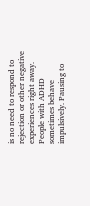is no need to respond to rejection or other negative experiences right away. People with ADHD sometimes behave impulsively. Pausing to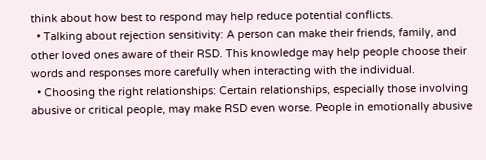think about how best to respond may help reduce potential conflicts.
  • Talking about rejection sensitivity: A person can make their friends, family, and other loved ones aware of their RSD. This knowledge may help people choose their words and responses more carefully when interacting with the individual.
  • Choosing the right relationships: Certain relationships, especially those involving abusive or critical people, may make RSD even worse. People in emotionally abusive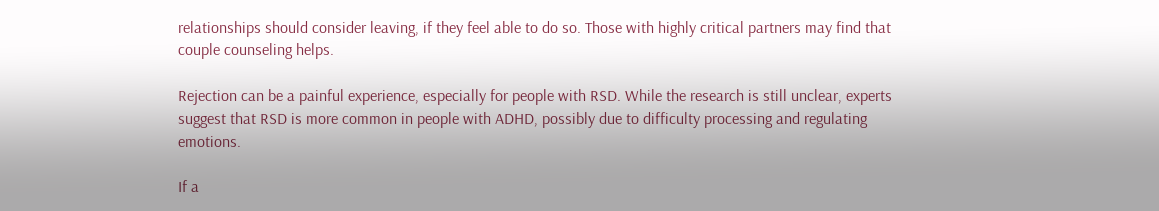relationships should consider leaving, if they feel able to do so. Those with highly critical partners may find that couple counseling helps.

Rejection can be a painful experience, especially for people with RSD. While the research is still unclear, experts suggest that RSD is more common in people with ADHD, possibly due to difficulty processing and regulating emotions.

If a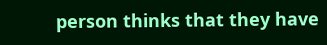person thinks that they have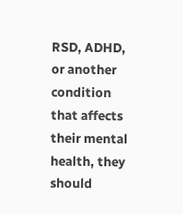RSD, ADHD, or another condition that affects their mental health, they should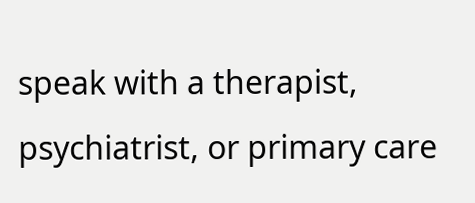speak with a therapist, psychiatrist, or primary care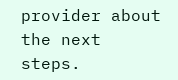provider about the next steps.